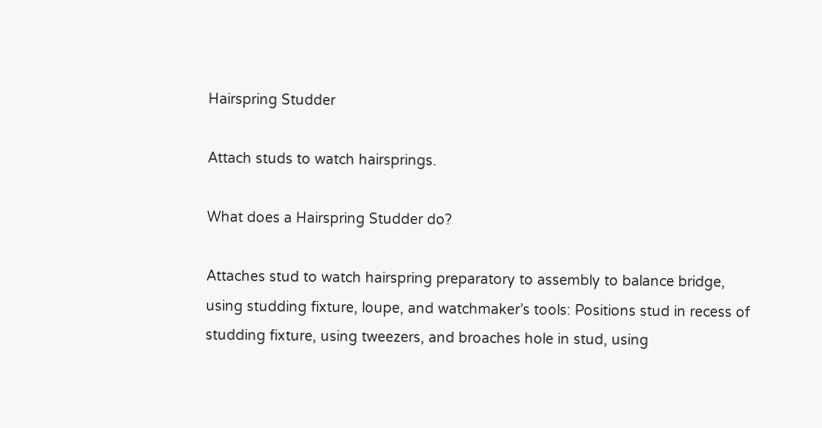Hairspring Studder

Attach studs to watch hairsprings.

What does a Hairspring Studder do?

Attaches stud to watch hairspring preparatory to assembly to balance bridge, using studding fixture, loupe, and watchmaker’s tools: Positions stud in recess of studding fixture, using tweezers, and broaches hole in stud, using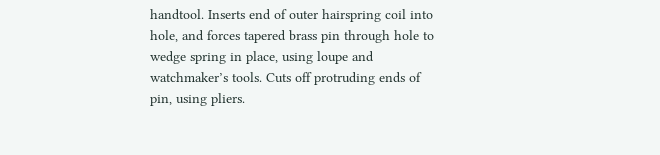handtool. Inserts end of outer hairspring coil into hole, and forces tapered brass pin through hole to wedge spring in place, using loupe and watchmaker’s tools. Cuts off protruding ends of pin, using pliers.